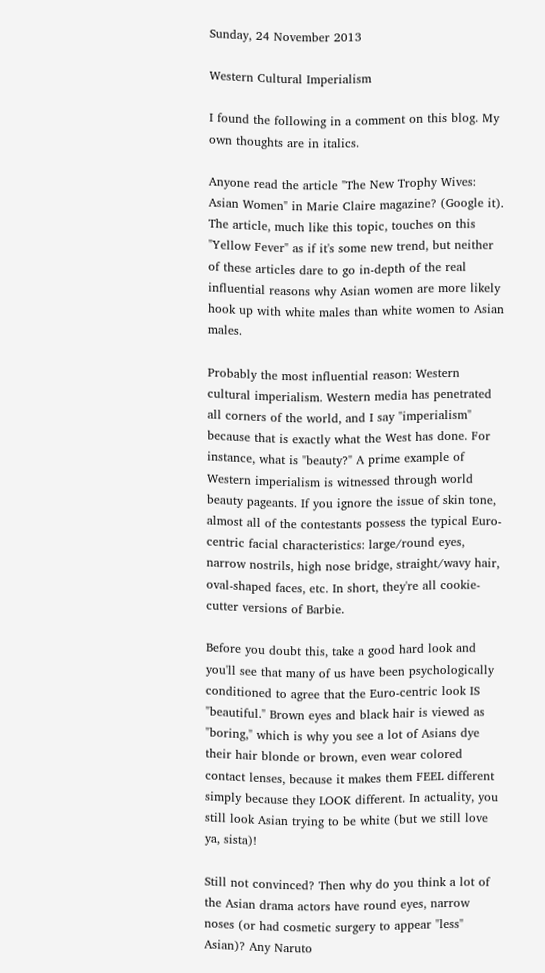Sunday, 24 November 2013

Western Cultural Imperialism

I found the following in a comment on this blog. My own thoughts are in italics.

Anyone read the article "The New Trophy Wives: Asian Women" in Marie Claire magazine? (Google it). The article, much like this topic, touches on this "Yellow Fever" as if it's some new trend, but neither of these articles dare to go in-depth of the real influential reasons why Asian women are more likely hook up with white males than white women to Asian males.

Probably the most influential reason: Western cultural imperialism. Western media has penetrated all corners of the world, and I say "imperialism" because that is exactly what the West has done. For instance, what is "beauty?" A prime example of Western imperialism is witnessed through world beauty pageants. If you ignore the issue of skin tone, almost all of the contestants possess the typical Euro-centric facial characteristics: large/round eyes, narrow nostrils, high nose bridge, straight/wavy hair, oval-shaped faces, etc. In short, they're all cookie-cutter versions of Barbie.

Before you doubt this, take a good hard look and you'll see that many of us have been psychologically conditioned to agree that the Euro-centric look IS "beautiful." Brown eyes and black hair is viewed as "boring," which is why you see a lot of Asians dye their hair blonde or brown, even wear colored contact lenses, because it makes them FEEL different simply because they LOOK different. In actuality, you still look Asian trying to be white (but we still love ya, sista)!

Still not convinced? Then why do you think a lot of the Asian drama actors have round eyes, narrow noses (or had cosmetic surgery to appear "less" Asian)? Any Naruto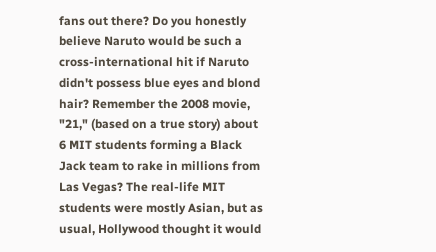fans out there? Do you honestly believe Naruto would be such a cross-international hit if Naruto didn't possess blue eyes and blond hair? Remember the 2008 movie, "21," (based on a true story) about 6 MIT students forming a Black Jack team to rake in millions from Las Vegas? The real-life MIT students were mostly Asian, but as usual, Hollywood thought it would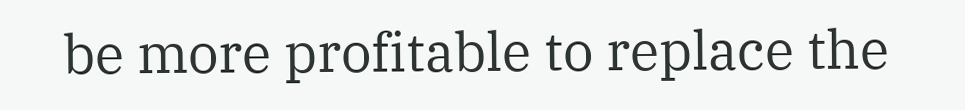be more profitable to replace the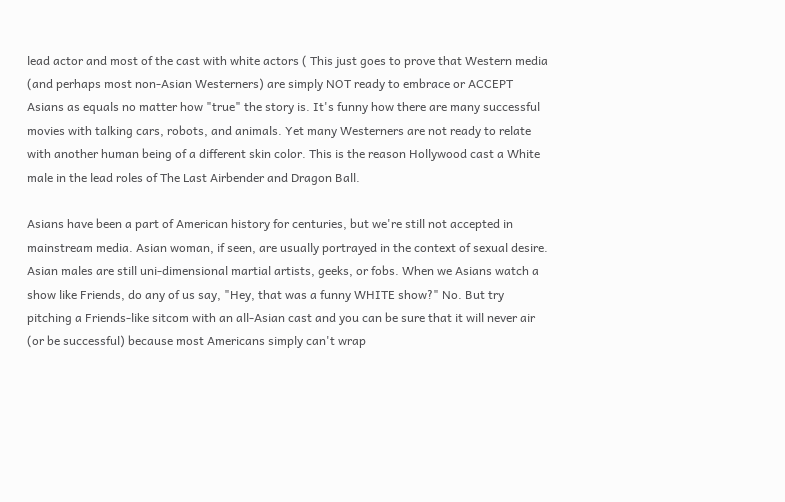lead actor and most of the cast with white actors ( This just goes to prove that Western media (and perhaps most non-Asian Westerners) are simply NOT ready to embrace or ACCEPT Asians as equals no matter how "true" the story is. It's funny how there are many successful movies with talking cars, robots, and animals. Yet many Westerners are not ready to relate with another human being of a different skin color. This is the reason Hollywood cast a White male in the lead roles of The Last Airbender and Dragon Ball.

Asians have been a part of American history for centuries, but we're still not accepted in mainstream media. Asian woman, if seen, are usually portrayed in the context of sexual desire. Asian males are still uni-dimensional martial artists, geeks, or fobs. When we Asians watch a show like Friends, do any of us say, "Hey, that was a funny WHITE show?" No. But try pitching a Friends-like sitcom with an all-Asian cast and you can be sure that it will never air (or be successful) because most Americans simply can't wrap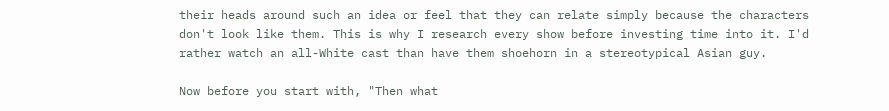their heads around such an idea or feel that they can relate simply because the characters don't look like them. This is why I research every show before investing time into it. I'd rather watch an all-White cast than have them shoehorn in a stereotypical Asian guy.

Now before you start with, "Then what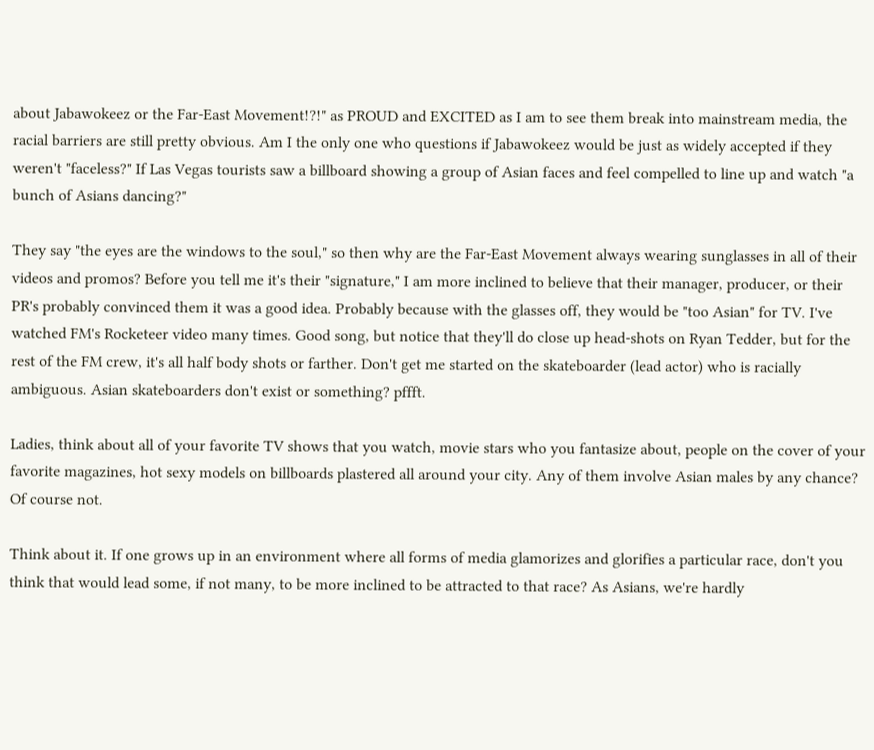about Jabawokeez or the Far-East Movement!?!" as PROUD and EXCITED as I am to see them break into mainstream media, the racial barriers are still pretty obvious. Am I the only one who questions if Jabawokeez would be just as widely accepted if they weren't "faceless?" If Las Vegas tourists saw a billboard showing a group of Asian faces and feel compelled to line up and watch "a bunch of Asians dancing?"

They say "the eyes are the windows to the soul," so then why are the Far-East Movement always wearing sunglasses in all of their videos and promos? Before you tell me it's their "signature," I am more inclined to believe that their manager, producer, or their PR's probably convinced them it was a good idea. Probably because with the glasses off, they would be "too Asian" for TV. I've watched FM's Rocketeer video many times. Good song, but notice that they'll do close up head-shots on Ryan Tedder, but for the rest of the FM crew, it's all half body shots or farther. Don't get me started on the skateboarder (lead actor) who is racially ambiguous. Asian skateboarders don't exist or something? pffft.

Ladies, think about all of your favorite TV shows that you watch, movie stars who you fantasize about, people on the cover of your favorite magazines, hot sexy models on billboards plastered all around your city. Any of them involve Asian males by any chance? Of course not.

Think about it. If one grows up in an environment where all forms of media glamorizes and glorifies a particular race, don't you think that would lead some, if not many, to be more inclined to be attracted to that race? As Asians, we're hardly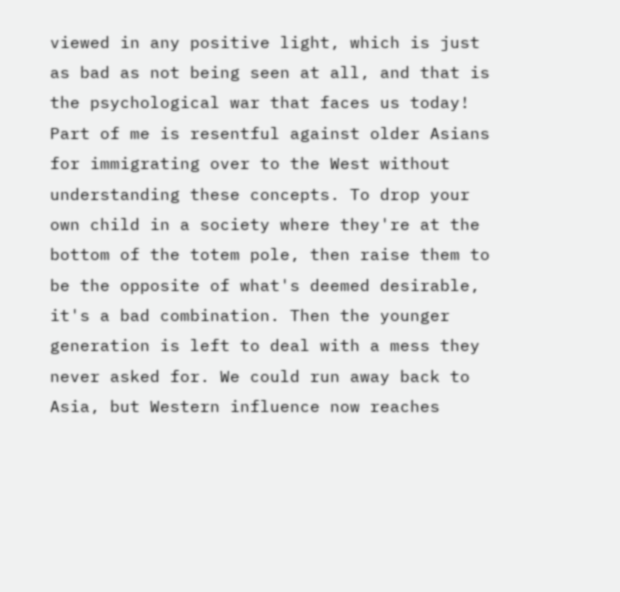viewed in any positive light, which is just as bad as not being seen at all, and that is the psychological war that faces us today! Part of me is resentful against older Asians for immigrating over to the West without understanding these concepts. To drop your own child in a society where they're at the bottom of the totem pole, then raise them to be the opposite of what's deemed desirable, it's a bad combination. Then the younger generation is left to deal with a mess they never asked for. We could run away back to Asia, but Western influence now reaches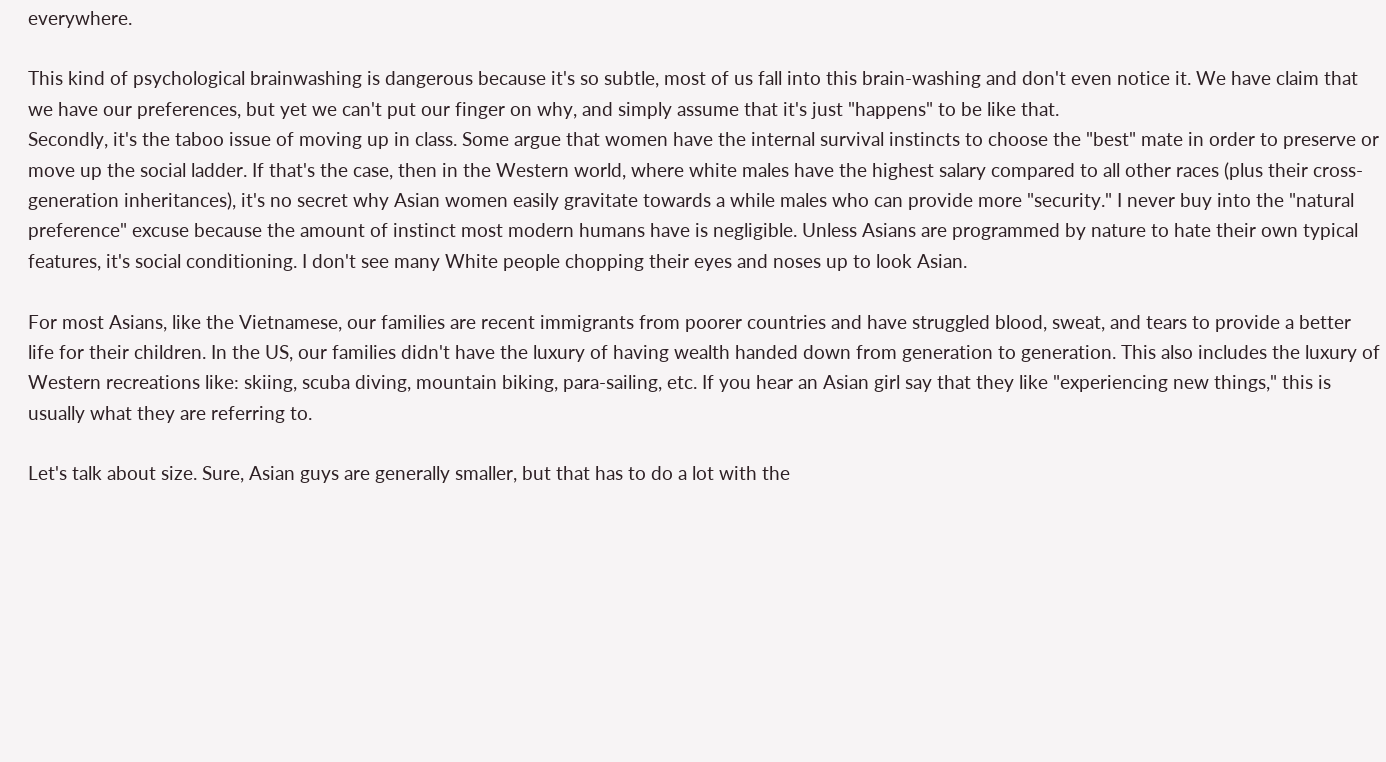everywhere.

This kind of psychological brainwashing is dangerous because it's so subtle, most of us fall into this brain-washing and don't even notice it. We have claim that we have our preferences, but yet we can't put our finger on why, and simply assume that it's just "happens" to be like that.
Secondly, it's the taboo issue of moving up in class. Some argue that women have the internal survival instincts to choose the "best" mate in order to preserve or move up the social ladder. If that's the case, then in the Western world, where white males have the highest salary compared to all other races (plus their cross-generation inheritances), it's no secret why Asian women easily gravitate towards a while males who can provide more "security." I never buy into the "natural preference" excuse because the amount of instinct most modern humans have is negligible. Unless Asians are programmed by nature to hate their own typical features, it's social conditioning. I don't see many White people chopping their eyes and noses up to look Asian.

For most Asians, like the Vietnamese, our families are recent immigrants from poorer countries and have struggled blood, sweat, and tears to provide a better life for their children. In the US, our families didn't have the luxury of having wealth handed down from generation to generation. This also includes the luxury of Western recreations like: skiing, scuba diving, mountain biking, para-sailing, etc. If you hear an Asian girl say that they like "experiencing new things," this is usually what they are referring to.

Let's talk about size. Sure, Asian guys are generally smaller, but that has to do a lot with the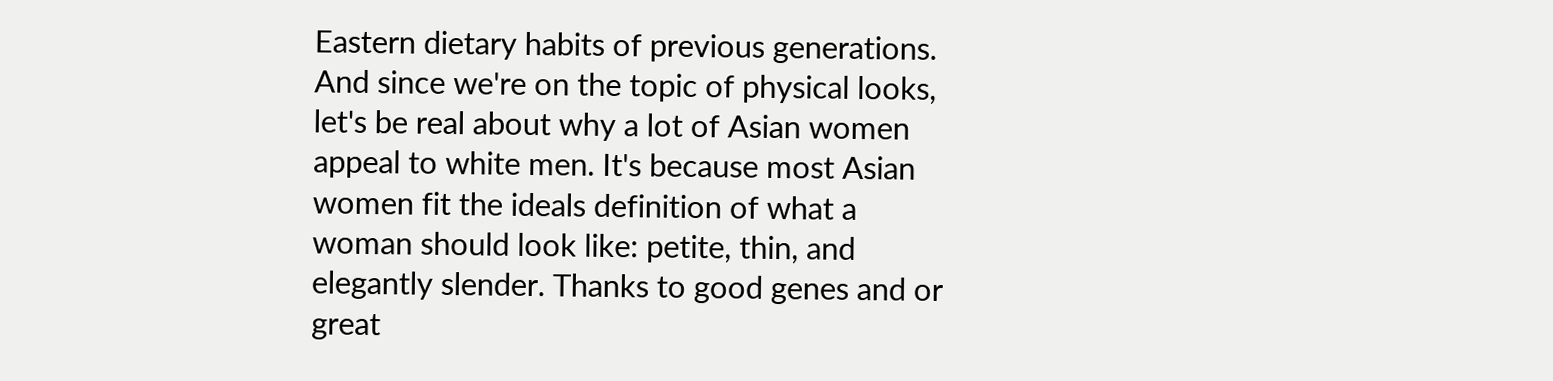Eastern dietary habits of previous generations. And since we're on the topic of physical looks, let's be real about why a lot of Asian women appeal to white men. It's because most Asian women fit the ideals definition of what a woman should look like: petite, thin, and elegantly slender. Thanks to good genes and or great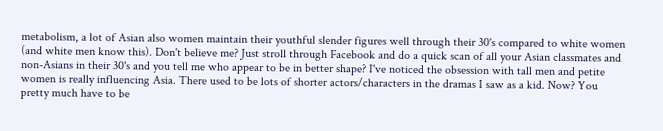metabolism, a lot of Asian also women maintain their youthful slender figures well through their 30's compared to white women (and white men know this). Don't believe me? Just stroll through Facebook and do a quick scan of all your Asian classmates and non-Asians in their 30's and you tell me who appear to be in better shape? I've noticed the obsession with tall men and petite women is really influencing Asia. There used to be lots of shorter actors/characters in the dramas I saw as a kid. Now? You pretty much have to be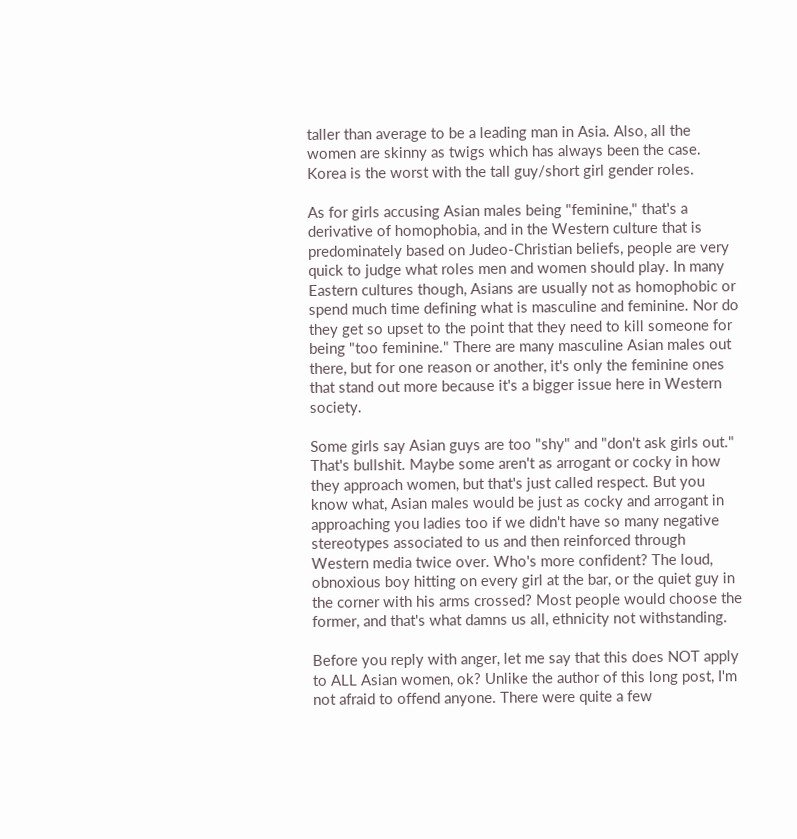taller than average to be a leading man in Asia. Also, all the women are skinny as twigs which has always been the case. Korea is the worst with the tall guy/short girl gender roles.

As for girls accusing Asian males being "feminine," that's a derivative of homophobia, and in the Western culture that is predominately based on Judeo-Christian beliefs, people are very quick to judge what roles men and women should play. In many Eastern cultures though, Asians are usually not as homophobic or spend much time defining what is masculine and feminine. Nor do they get so upset to the point that they need to kill someone for being "too feminine." There are many masculine Asian males out there, but for one reason or another, it's only the feminine ones that stand out more because it's a bigger issue here in Western society.

Some girls say Asian guys are too "shy" and "don't ask girls out." That's bullshit. Maybe some aren't as arrogant or cocky in how they approach women, but that's just called respect. But you know what, Asian males would be just as cocky and arrogant in approaching you ladies too if we didn't have so many negative stereotypes associated to us and then reinforced through Western media twice over. Who's more confident? The loud, obnoxious boy hitting on every girl at the bar, or the quiet guy in the corner with his arms crossed? Most people would choose the former, and that's what damns us all, ethnicity not withstanding.

Before you reply with anger, let me say that this does NOT apply to ALL Asian women, ok? Unlike the author of this long post, I'm not afraid to offend anyone. There were quite a few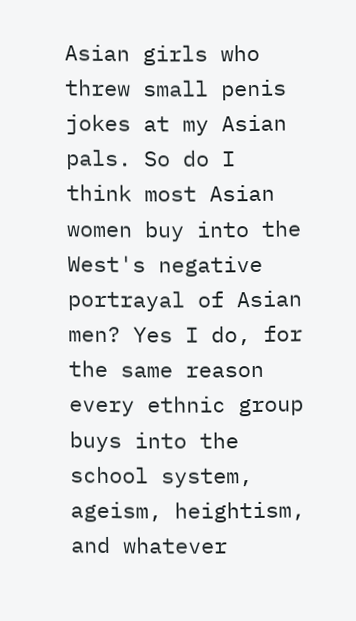Asian girls who threw small penis jokes at my Asian pals. So do I think most Asian women buy into the West's negative portrayal of Asian men? Yes I do, for the same reason every ethnic group buys into the school system, ageism, heightism, and whatever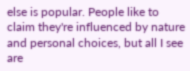else is popular. People like to claim they're influenced by nature and personal choices, but all I see are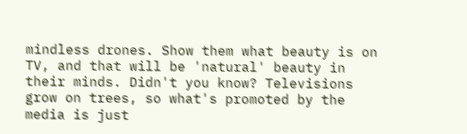mindless drones. Show them what beauty is on TV, and that will be 'natural' beauty in their minds. Didn't you know? Televisions grow on trees, so what's promoted by the media is just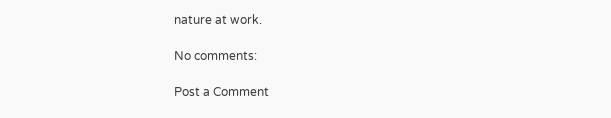nature at work.

No comments:

Post a Comment